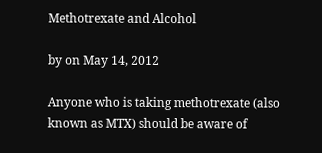Methotrexate and Alcohol

by on May 14, 2012

Anyone who is taking methotrexate (also known as MTX) should be aware of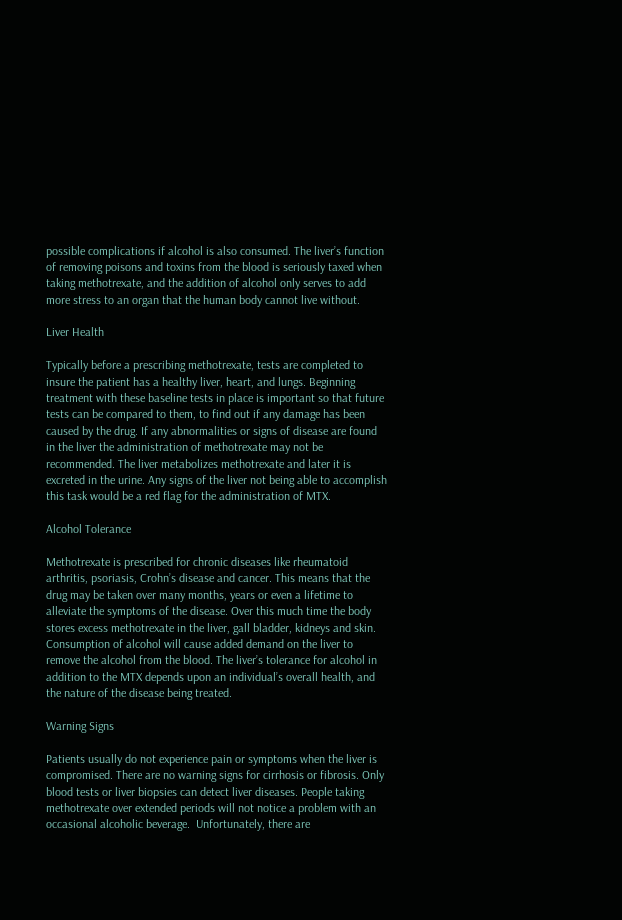possible complications if alcohol is also consumed. The liver’s function of removing poisons and toxins from the blood is seriously taxed when taking methotrexate, and the addition of alcohol only serves to add more stress to an organ that the human body cannot live without.

Liver Health

Typically before a prescribing methotrexate, tests are completed to insure the patient has a healthy liver, heart, and lungs. Beginning treatment with these baseline tests in place is important so that future tests can be compared to them, to find out if any damage has been caused by the drug. If any abnormalities or signs of disease are found in the liver the administration of methotrexate may not be recommended. The liver metabolizes methotrexate and later it is excreted in the urine. Any signs of the liver not being able to accomplish this task would be a red flag for the administration of MTX.

Alcohol Tolerance

Methotrexate is prescribed for chronic diseases like rheumatoid arthritis, psoriasis, Crohn’s disease and cancer. This means that the drug may be taken over many months, years or even a lifetime to alleviate the symptoms of the disease. Over this much time the body stores excess methotrexate in the liver, gall bladder, kidneys and skin. Consumption of alcohol will cause added demand on the liver to remove the alcohol from the blood. The liver’s tolerance for alcohol in addition to the MTX depends upon an individual’s overall health, and the nature of the disease being treated.

Warning Signs

Patients usually do not experience pain or symptoms when the liver is compromised. There are no warning signs for cirrhosis or fibrosis. Only blood tests or liver biopsies can detect liver diseases. People taking methotrexate over extended periods will not notice a problem with an occasional alcoholic beverage.  Unfortunately, there are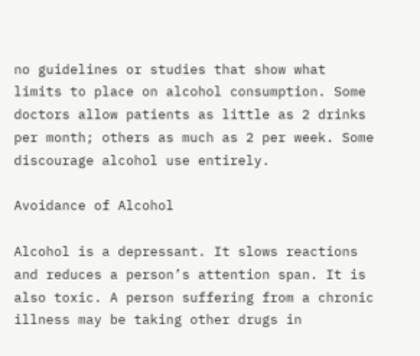no guidelines or studies that show what limits to place on alcohol consumption. Some doctors allow patients as little as 2 drinks per month; others as much as 2 per week. Some discourage alcohol use entirely.

Avoidance of Alcohol

Alcohol is a depressant. It slows reactions and reduces a person’s attention span. It is also toxic. A person suffering from a chronic illness may be taking other drugs in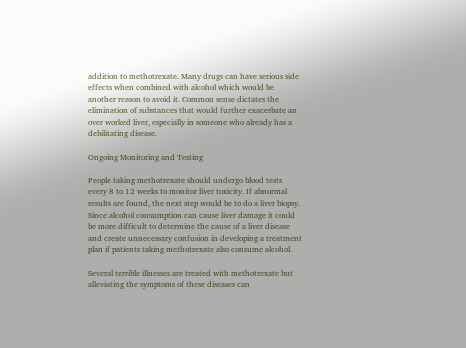addition to methotrexate. Many drugs can have serious side effects when combined with alcohol which would be another reason to avoid it. Common sense dictates the elimination of substances that would further exacerbate an over worked liver, especially in someone who already has a debilitating disease.

Ongoing Monitoring and Testing

People taking methotrexate should undergo blood tests every 8 to 12 weeks to monitor liver toxicity. If abnormal results are found, the next step would be to do a liver biopsy. Since alcohol consumption can cause liver damage it could be more difficult to determine the cause of a liver disease and create unnecessary confusion in developing a treatment plan if patients taking methotrexate also consume alcohol.

Several terrible illnesses are treated with methotrexate but alleviating the symptoms of these diseases can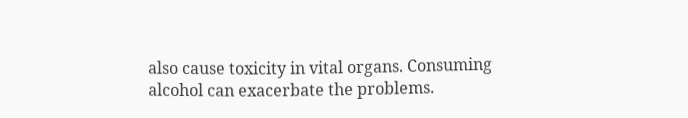also cause toxicity in vital organs. Consuming alcohol can exacerbate the problems.